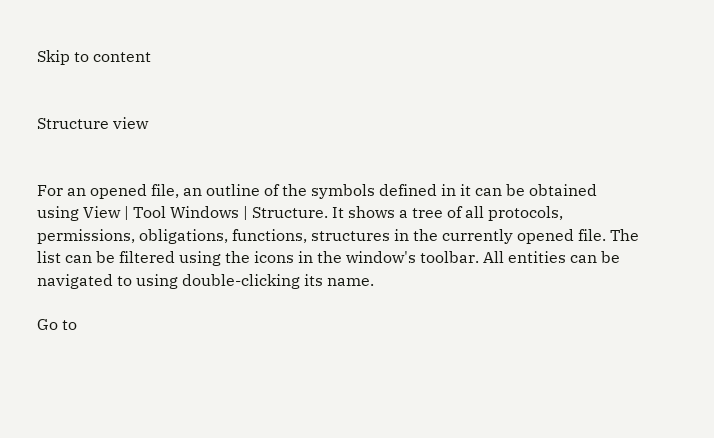Skip to content


Structure view


For an opened file, an outline of the symbols defined in it can be obtained using View | Tool Windows | Structure. It shows a tree of all protocols, permissions, obligations, functions, structures in the currently opened file. The list can be filtered using the icons in the window's toolbar. All entities can be navigated to using double-clicking its name.

Go to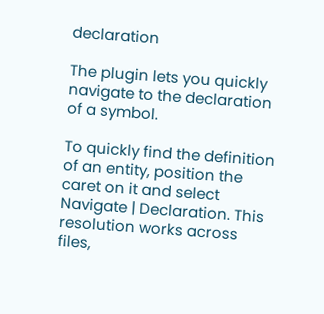declaration

The plugin lets you quickly navigate to the declaration of a symbol.

To quickly find the definition of an entity, position the caret on it and select Navigate | Declaration. This resolution works across files,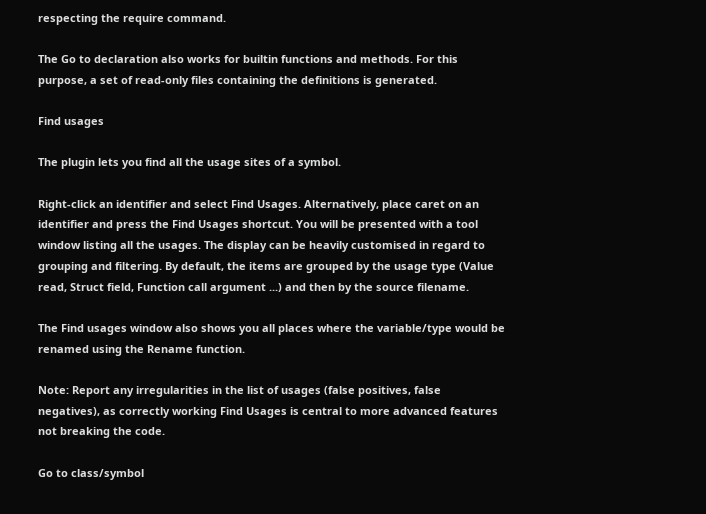respecting the require command.

The Go to declaration also works for builtin functions and methods. For this purpose, a set of read-only files containing the definitions is generated.

Find usages

The plugin lets you find all the usage sites of a symbol.

Right-click an identifier and select Find Usages. Alternatively, place caret on an identifier and press the Find Usages shortcut. You will be presented with a tool window listing all the usages. The display can be heavily customised in regard to grouping and filtering. By default, the items are grouped by the usage type (Value read, Struct field, Function call argument ...) and then by the source filename.

The Find usages window also shows you all places where the variable/type would be renamed using the Rename function.

Note: Report any irregularities in the list of usages (false positives, false negatives), as correctly working Find Usages is central to more advanced features not breaking the code.

Go to class/symbol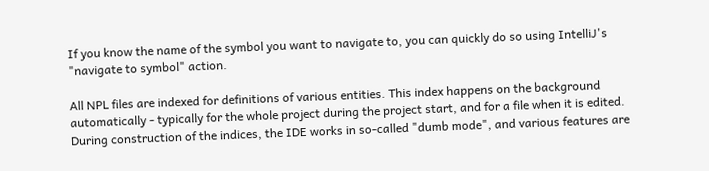If you know the name of the symbol you want to navigate to, you can quickly do so using IntelliJ's "navigate to symbol" action.

All NPL files are indexed for definitions of various entities. This index happens on the background automatically - typically for the whole project during the project start, and for a file when it is edited. During construction of the indices, the IDE works in so-called "dumb mode", and various features are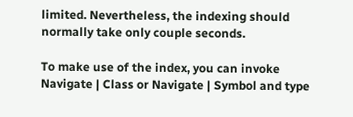limited. Nevertheless, the indexing should normally take only couple seconds.

To make use of the index, you can invoke Navigate | Class or Navigate | Symbol and type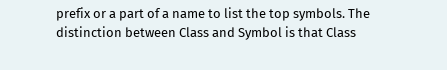prefix or a part of a name to list the top symbols. The distinction between Class and Symbol is that Class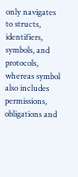only navigates to structs, identifiers, symbols, and protocols, whereas symbol also includes permissions, obligations and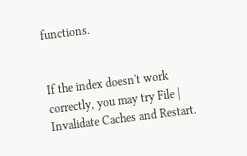functions.


If the index doesn't work correctly, you may try File | Invalidate Caches and Restart.